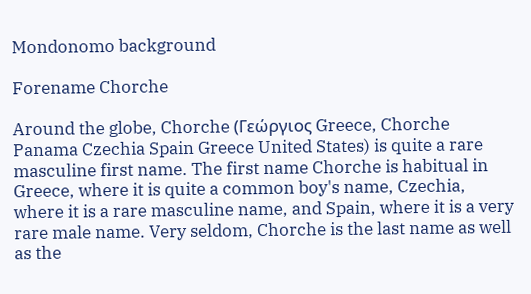Mondonomo background

Forename Chorche

Around the globe, Chorche (Γεώργιος Greece, Chorche Panama Czechia Spain Greece United States) is quite a rare masculine first name. The first name Chorche is habitual in Greece, where it is quite a common boy's name, Czechia, where it is a rare masculine name, and Spain, where it is a very rare male name. Very seldom, Chorche is the last name as well as the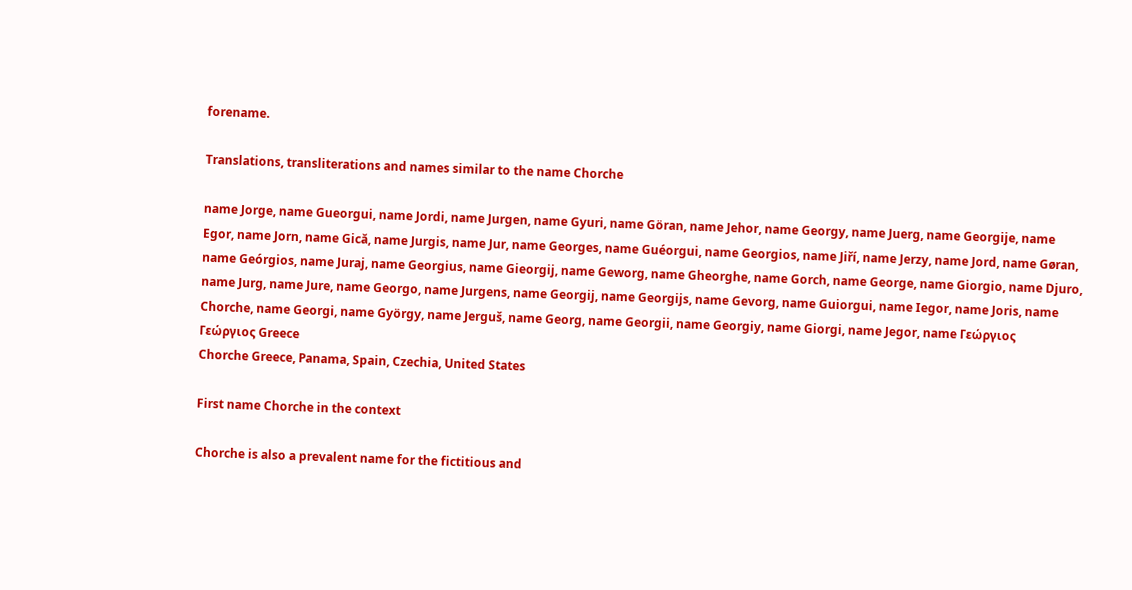forename.

Translations, transliterations and names similar to the name Chorche

name Jorge, name Gueorgui, name Jordi, name Jurgen, name Gyuri, name Göran, name Jehor, name Georgy, name Juerg, name Georgije, name Egor, name Jorn, name Gică, name Jurgis, name Jur, name Georges, name Guéorgui, name Georgios, name Jiří, name Jerzy, name Jord, name Gøran, name Geórgios, name Juraj, name Georgius, name Gieorgij, name Geworg, name Gheorghe, name Gorch, name George, name Giorgio, name Djuro, name Jurg, name Jure, name Georgo, name Jurgens, name Georgij, name Georgijs, name Gevorg, name Guiorgui, name Iegor, name Joris, name Chorche, name Georgi, name György, name Jerguš, name Georg, name Georgii, name Georgiy, name Giorgi, name Jegor, name Γεώργιος
Γεώργιος Greece
Chorche Greece, Panama, Spain, Czechia, United States

First name Chorche in the context

Chorche is also a prevalent name for the fictitious and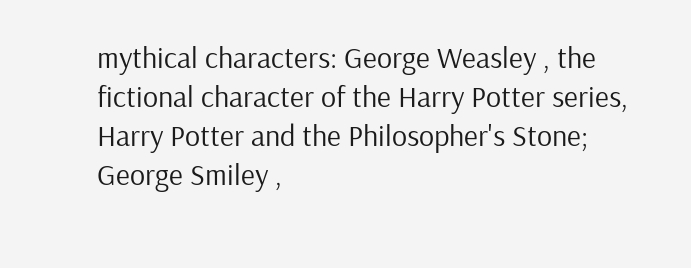mythical characters: George Weasley , the fictional character of the Harry Potter series, Harry Potter and the Philosopher's Stone; George Smiley ,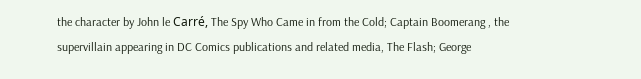the character by John le Carré, The Spy Who Came in from the Cold; Captain Boomerang , the supervillain appearing in DC Comics publications and related media, The Flash; George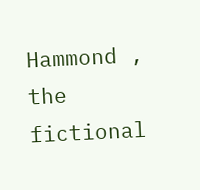Hammond , the fictional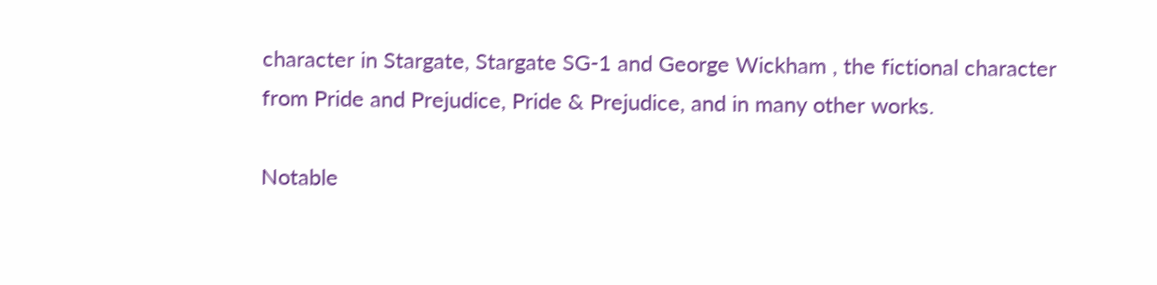character in Stargate, Stargate SG-1 and George Wickham , the fictional character from Pride and Prejudice, Pride & Prejudice, and in many other works.

Notable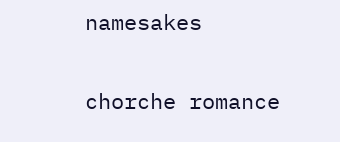namesakes

chorche romance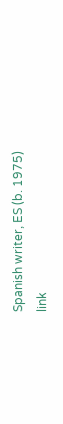Spanish writer, ES (b. 1975) link